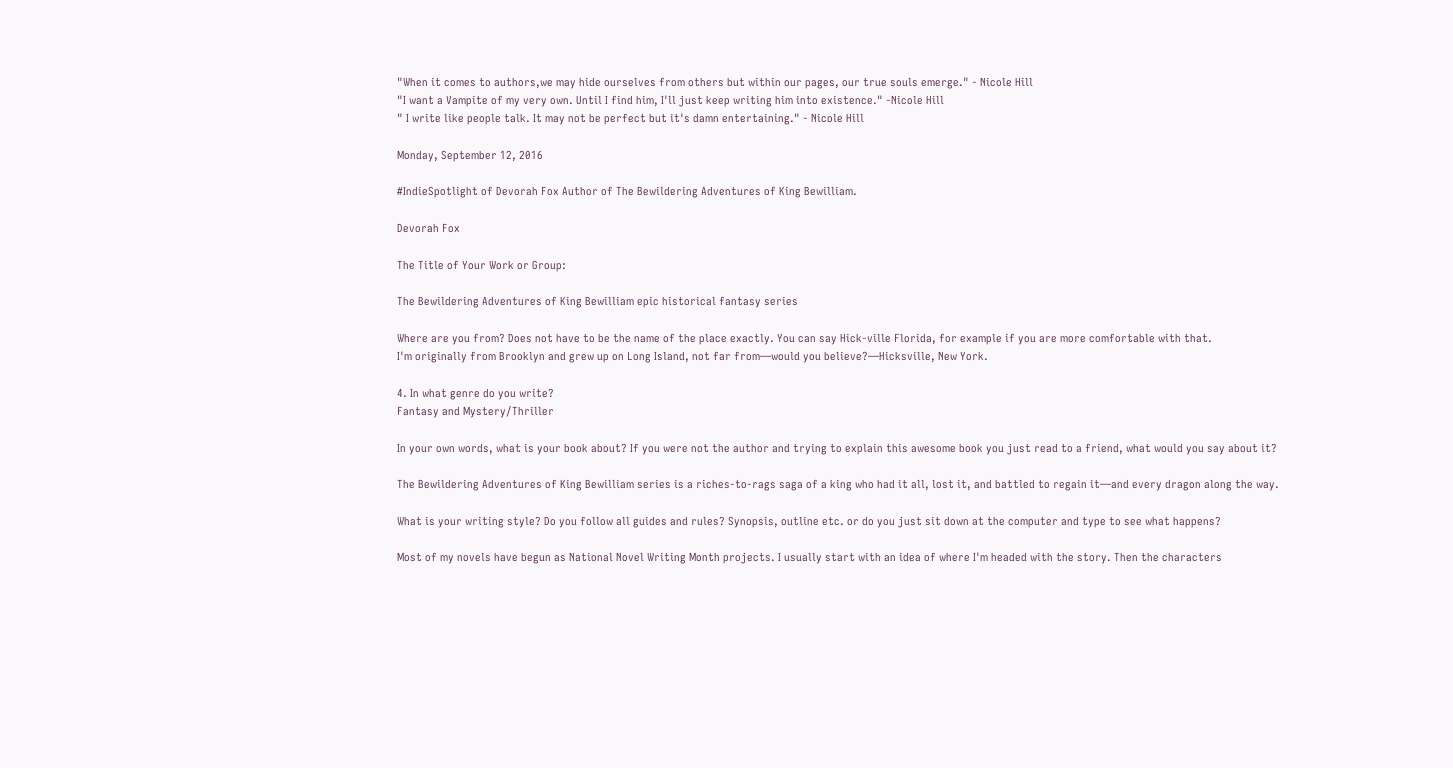"When it comes to authors,we may hide ourselves from others but within our pages, our true souls emerge." - Nicole Hill
"I want a Vampite of my very own. Until I find him, I'll just keep writing him into existence." -Nicole Hill
" I write like people talk. It may not be perfect but it's damn entertaining." - Nicole Hill

Monday, September 12, 2016

#IndieSpotlight of Devorah Fox Author of The Bewildering Adventures of King Bewilliam.

Devorah Fox

The Title of Your Work or Group:

The Bewildering Adventures of King Bewilliam epic historical fantasy series

Where are you from? Does not have to be the name of the place exactly. You can say Hick-ville Florida, for example if you are more comfortable with that.
I'm originally from Brooklyn and grew up on Long Island, not far from—would you believe?—Hicksville, New York.

4. In what genre do you write?
Fantasy and Mystery/Thriller

In your own words, what is your book about? If you were not the author and trying to explain this awesome book you just read to a friend, what would you say about it?

The Bewildering Adventures of King Bewilliam series is a riches-to-rags saga of a king who had it all, lost it, and battled to regain it—and every dragon along the way.

What is your writing style? Do you follow all guides and rules? Synopsis, outline etc. or do you just sit down at the computer and type to see what happens?

Most of my novels have begun as National Novel Writing Month projects. I usually start with an idea of where I'm headed with the story. Then the characters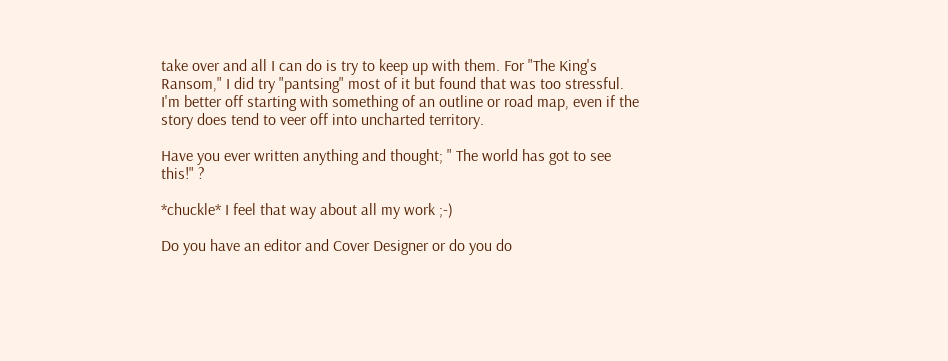take over and all I can do is try to keep up with them. For "The King's Ransom," I did try "pantsing" most of it but found that was too stressful. I'm better off starting with something of an outline or road map, even if the story does tend to veer off into uncharted territory.

Have you ever written anything and thought; " The world has got to see this!" ?

*chuckle* I feel that way about all my work ;-)

Do you have an editor and Cover Designer or do you do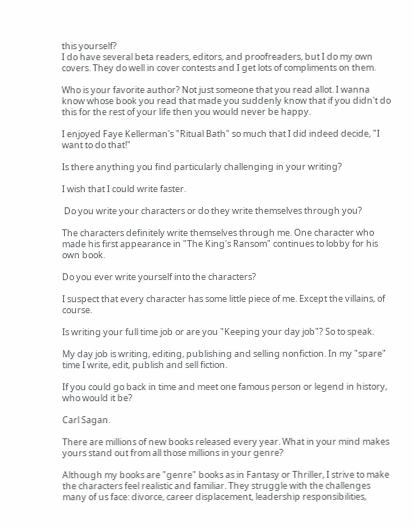this yourself?
I do have several beta readers, editors, and proofreaders, but I do my own covers. They do well in cover contests and I get lots of compliments on them.

Who is your favorite author? Not just someone that you read allot. I wanna know whose book you read that made you suddenly know that if you didn't do this for the rest of your life then you would never be happy.

I enjoyed Faye Kellerman's "Ritual Bath" so much that I did indeed decide, "I want to do that!"

Is there anything you find particularly challenging in your writing?

I wish that I could write faster.

 Do you write your characters or do they write themselves through you?

The characters definitely write themselves through me. One character who made his first appearance in "The King's Ransom" continues to lobby for his own book.

Do you ever write yourself into the characters?

I suspect that every character has some little piece of me. Except the villains, of course.

Is writing your full time job or are you "Keeping your day job"? So to speak.

My day job is writing, editing, publishing and selling nonfiction. In my "spare" time I write, edit, publish and sell fiction.

If you could go back in time and meet one famous person or legend in history, who would it be?

Carl Sagan.

There are millions of new books released every year. What in your mind makes yours stand out from all those millions in your genre?

Although my books are "genre" books as in Fantasy or Thriller, I strive to make the characters feel realistic and familiar. They struggle with the challenges many of us face: divorce, career displacement, leadership responsibilities,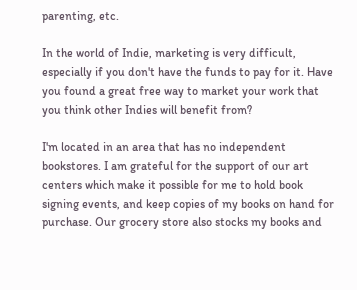parenting, etc.

In the world of Indie, marketing is very difficult, especially if you don't have the funds to pay for it. Have you found a great free way to market your work that you think other Indies will benefit from?

I'm located in an area that has no independent bookstores. I am grateful for the support of our art centers which make it possible for me to hold book signing events, and keep copies of my books on hand for purchase. Our grocery store also stocks my books and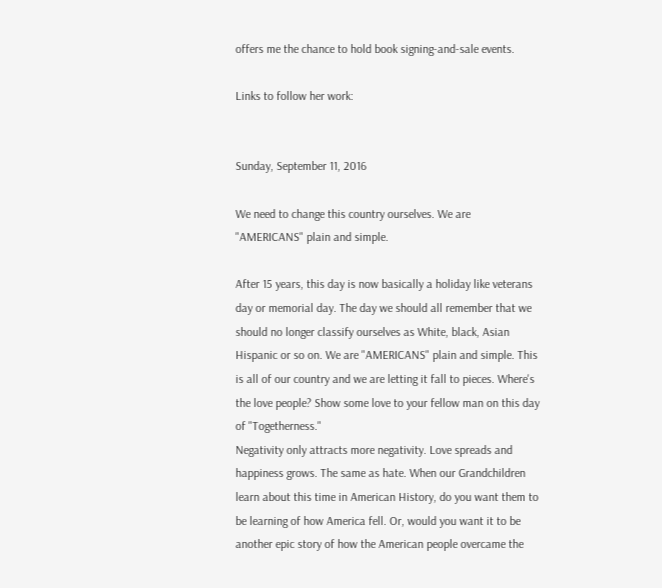offers me the chance to hold book signing-and-sale events.

Links to follow her work:


Sunday, September 11, 2016

We need to change this country ourselves. We are "AMERICANS" plain and simple.

After 15 years, this day is now basically a holiday like veterans day or memorial day. The day we should all remember that we should no longer classify ourselves as White, black, Asian Hispanic or so on. We are "AMERICANS" plain and simple. This is all of our country and we are letting it fall to pieces. Where's the love people? Show some love to your fellow man on this day of "Togetherness."
Negativity only attracts more negativity. Love spreads and happiness grows. The same as hate. When our Grandchildren learn about this time in American History, do you want them to be learning of how America fell. Or, would you want it to be another epic story of how the American people overcame the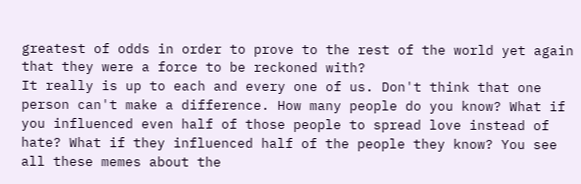greatest of odds in order to prove to the rest of the world yet again that they were a force to be reckoned with?
It really is up to each and every one of us. Don't think that one person can't make a difference. How many people do you know? What if you influenced even half of those people to spread love instead of hate? What if they influenced half of the people they know? You see all these memes about the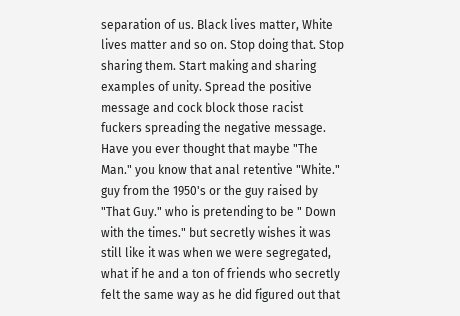separation of us. Black lives matter, White lives matter and so on. Stop doing that. Stop sharing them. Start making and sharing examples of unity. Spread the positive message and cock block those racist fuckers spreading the negative message.
Have you ever thought that maybe "The Man." you know that anal retentive "White." guy from the 1950's or the guy raised by "That Guy." who is pretending to be " Down with the times." but secretly wishes it was still like it was when we were segregated, what if he and a ton of friends who secretly felt the same way as he did figured out that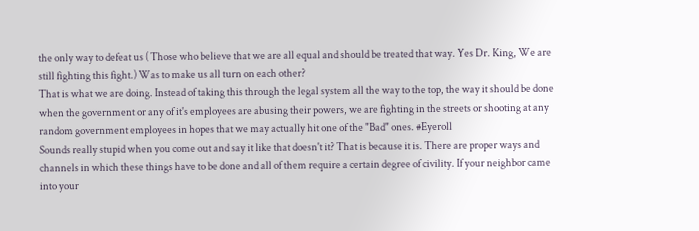the only way to defeat us ( Those who believe that we are all equal and should be treated that way. Yes Dr. King, We are still fighting this fight.) Was to make us all turn on each other?
That is what we are doing. Instead of taking this through the legal system all the way to the top, the way it should be done when the government or any of it's employees are abusing their powers, we are fighting in the streets or shooting at any random government employees in hopes that we may actually hit one of the "Bad" ones. #Eyeroll
Sounds really stupid when you come out and say it like that doesn't it? That is because it is. There are proper ways and channels in which these things have to be done and all of them require a certain degree of civility. If your neighbor came into your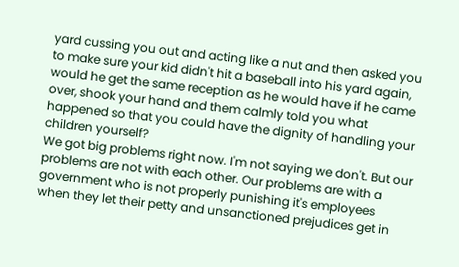yard cussing you out and acting like a nut and then asked you to make sure your kid didn't hit a baseball into his yard again, would he get the same reception as he would have if he came over, shook your hand and them calmly told you what happened so that you could have the dignity of handling your children yourself?
We got big problems right now. I'm not saying we don't. But our problems are not with each other. Our problems are with a government who is not properly punishing it's employees when they let their petty and unsanctioned prejudices get in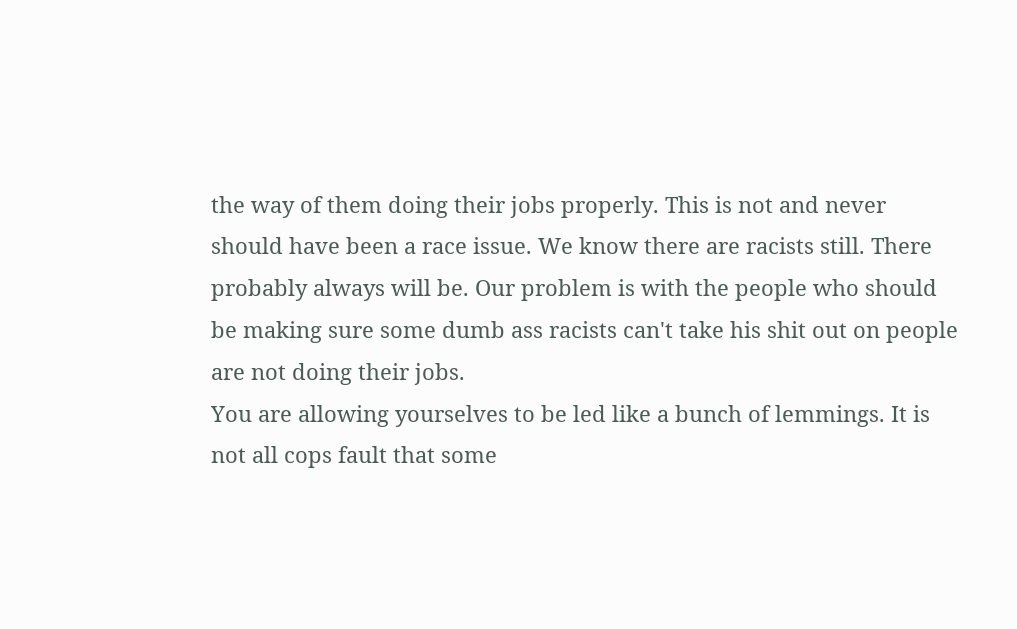the way of them doing their jobs properly. This is not and never should have been a race issue. We know there are racists still. There probably always will be. Our problem is with the people who should be making sure some dumb ass racists can't take his shit out on people are not doing their jobs.
You are allowing yourselves to be led like a bunch of lemmings. It is not all cops fault that some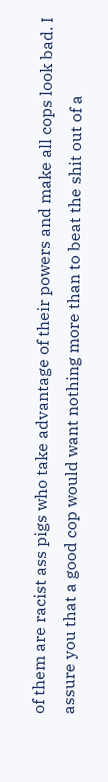of them are racist ass pigs who take advantage of their powers and make all cops look bad. I assure you that a good cop would want nothing more than to beat the shit out of a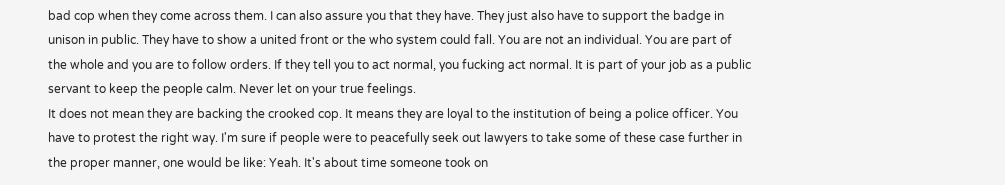bad cop when they come across them. I can also assure you that they have. They just also have to support the badge in unison in public. They have to show a united front or the who system could fall. You are not an individual. You are part of the whole and you are to follow orders. If they tell you to act normal, you fucking act normal. It is part of your job as a public servant to keep the people calm. Never let on your true feelings.
It does not mean they are backing the crooked cop. It means they are loyal to the institution of being a police officer. You have to protest the right way. I'm sure if people were to peacefully seek out lawyers to take some of these case further in the proper manner, one would be like: Yeah. It's about time someone took on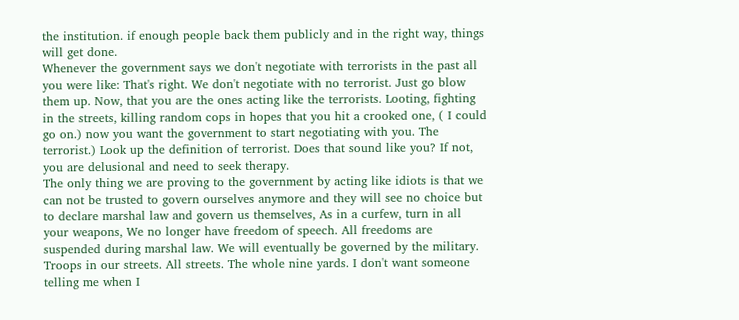the institution. if enough people back them publicly and in the right way, things will get done.
Whenever the government says we don't negotiate with terrorists in the past all you were like: That's right. We don't negotiate with no terrorist. Just go blow them up. Now, that you are the ones acting like the terrorists. Looting, fighting in the streets, killing random cops in hopes that you hit a crooked one, ( I could go on.) now you want the government to start negotiating with you. The terrorist.) Look up the definition of terrorist. Does that sound like you? If not, you are delusional and need to seek therapy.
The only thing we are proving to the government by acting like idiots is that we can not be trusted to govern ourselves anymore and they will see no choice but to declare marshal law and govern us themselves, As in a curfew, turn in all your weapons, We no longer have freedom of speech. All freedoms are suspended during marshal law. We will eventually be governed by the military. Troops in our streets. All streets. The whole nine yards. I don't want someone telling me when I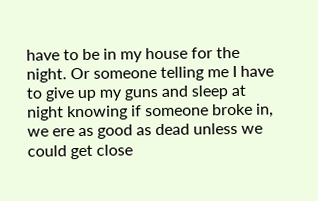have to be in my house for the night. Or someone telling me I have to give up my guns and sleep at night knowing if someone broke in, we ere as good as dead unless we could get close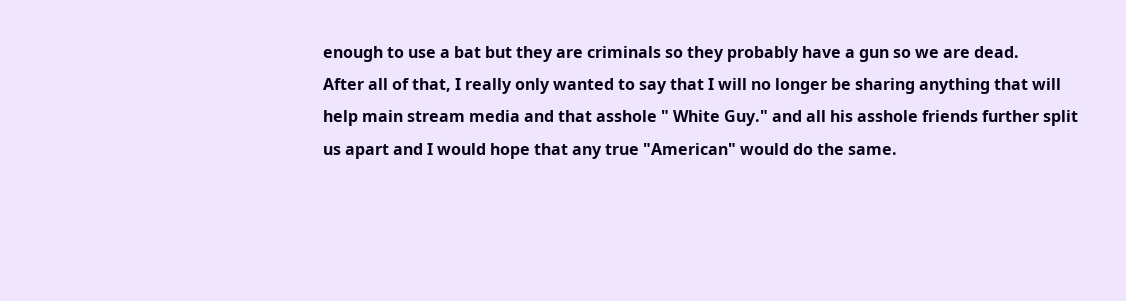enough to use a bat but they are criminals so they probably have a gun so we are dead.
After all of that, I really only wanted to say that I will no longer be sharing anything that will help main stream media and that asshole " White Guy." and all his asshole friends further split us apart and I would hope that any true "American" would do the same.